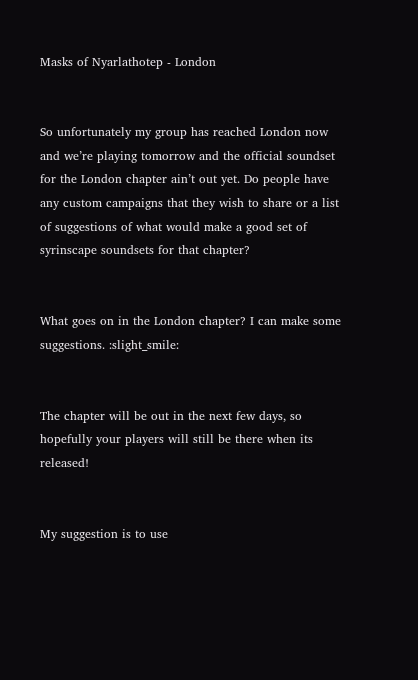Masks of Nyarlathotep - London


So unfortunately my group has reached London now and we’re playing tomorrow and the official soundset for the London chapter ain’t out yet. Do people have any custom campaigns that they wish to share or a list of suggestions of what would make a good set of syrinscape soundsets for that chapter?


What goes on in the London chapter? I can make some suggestions. :slight_smile:


The chapter will be out in the next few days, so hopefully your players will still be there when its released!


My suggestion is to use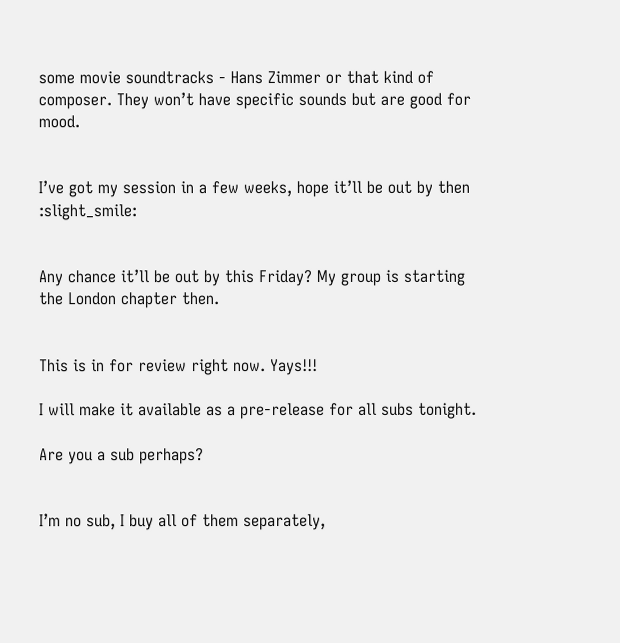some movie soundtracks - Hans Zimmer or that kind of composer. They won’t have specific sounds but are good for mood.


I’ve got my session in a few weeks, hope it’ll be out by then :slight_smile:


Any chance it’ll be out by this Friday? My group is starting the London chapter then.


This is in for review right now. Yays!!!

I will make it available as a pre-release for all subs tonight.

Are you a sub perhaps?


I’m no sub, I buy all of them separately,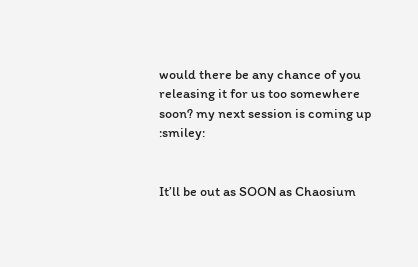would there be any chance of you releasing it for us too somewhere soon? my next session is coming up :smiley:


It’ll be out as SOON as Chaosium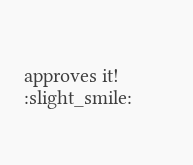approves it! :slight_smile: